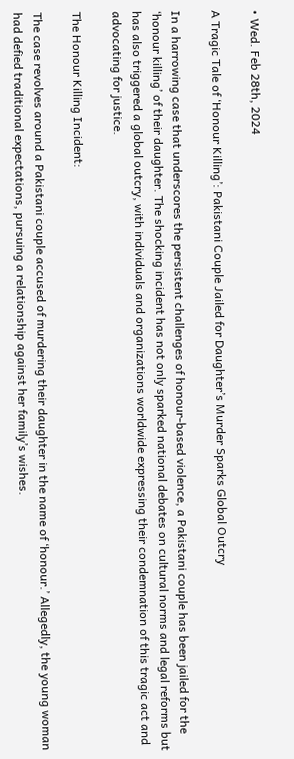• Wed. Feb 28th, 2024

A Tragic Tale of ‘Honour Killing’: Pakistani Couple Jailed for Daughter’s Murder Sparks Global Outcry

In a harrowing case that underscores the persistent challenges of honour-based violence, a Pakistani couple has been jailed for the ‘honour killing’ of their daughter. The shocking incident has not only sparked national debates on cultural norms and legal reforms but has also triggered a global outcry, with individuals and organizations worldwide expressing their condemnation of this tragic act and advocating for justice.

The Honour Killing Incident:

The case revolves around a Pakistani couple accused of murdering their daughter in the name of ‘honour.’ Allegedly, the young woman had defied traditional expectations, pursuing a relationship against her family’s wishes.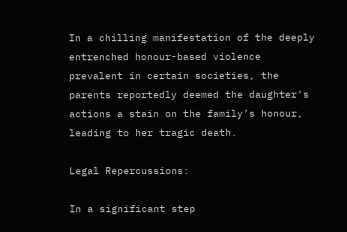In a chilling manifestation of the deeply entrenched honour-based violence prevalent in certain societies, the parents reportedly deemed the daughter’s actions a stain on the family’s honour, leading to her tragic death.

Legal Repercussions:

In a significant step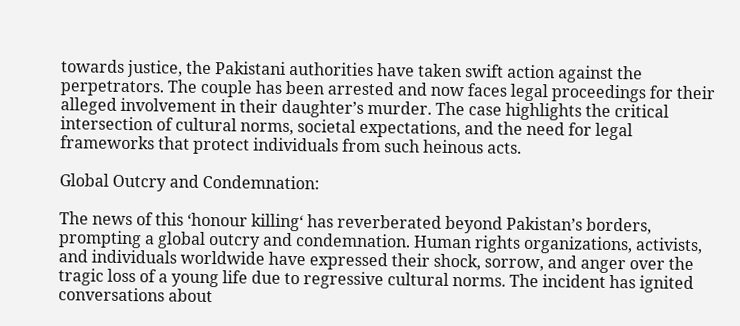towards justice, the Pakistani authorities have taken swift action against the perpetrators. The couple has been arrested and now faces legal proceedings for their alleged involvement in their daughter’s murder. The case highlights the critical intersection of cultural norms, societal expectations, and the need for legal frameworks that protect individuals from such heinous acts.

Global Outcry and Condemnation:

The news of this ‘honour killing‘ has reverberated beyond Pakistan’s borders, prompting a global outcry and condemnation. Human rights organizations, activists, and individuals worldwide have expressed their shock, sorrow, and anger over the tragic loss of a young life due to regressive cultural norms. The incident has ignited conversations about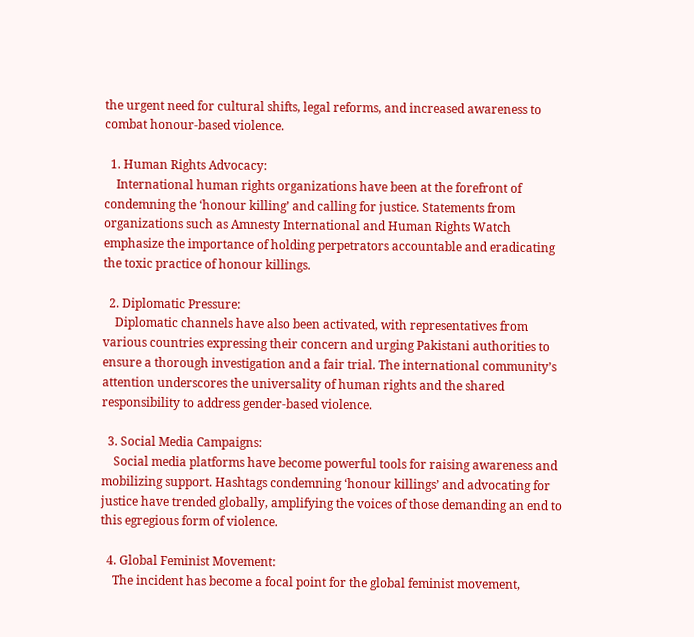the urgent need for cultural shifts, legal reforms, and increased awareness to combat honour-based violence.

  1. Human Rights Advocacy:
    International human rights organizations have been at the forefront of condemning the ‘honour killing’ and calling for justice. Statements from organizations such as Amnesty International and Human Rights Watch emphasize the importance of holding perpetrators accountable and eradicating the toxic practice of honour killings.

  2. Diplomatic Pressure:
    Diplomatic channels have also been activated, with representatives from various countries expressing their concern and urging Pakistani authorities to ensure a thorough investigation and a fair trial. The international community’s attention underscores the universality of human rights and the shared responsibility to address gender-based violence.

  3. Social Media Campaigns:
    Social media platforms have become powerful tools for raising awareness and mobilizing support. Hashtags condemning ‘honour killings’ and advocating for justice have trended globally, amplifying the voices of those demanding an end to this egregious form of violence.

  4. Global Feminist Movement:
    The incident has become a focal point for the global feminist movement,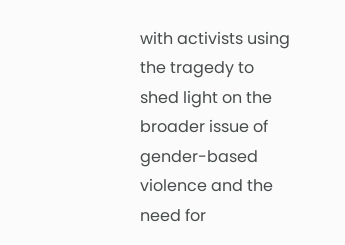with activists using the tragedy to shed light on the broader issue of gender-based violence and the need for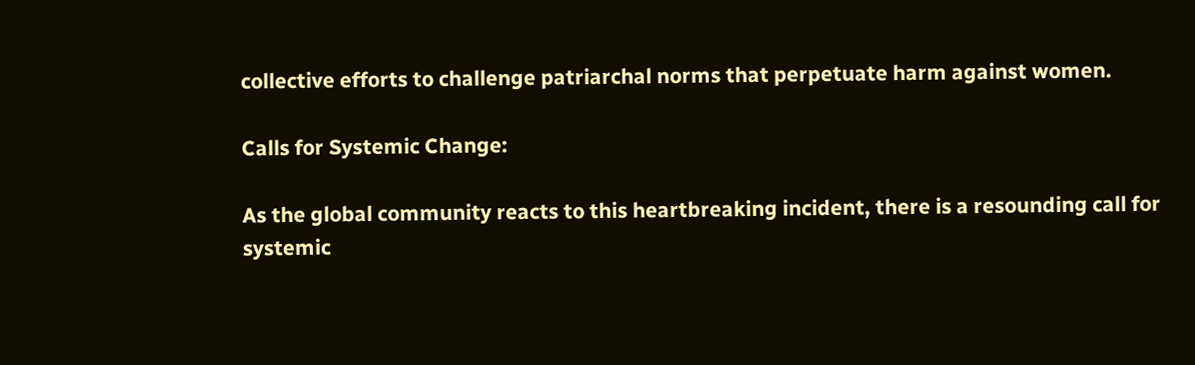collective efforts to challenge patriarchal norms that perpetuate harm against women.

Calls for Systemic Change:

As the global community reacts to this heartbreaking incident, there is a resounding call for systemic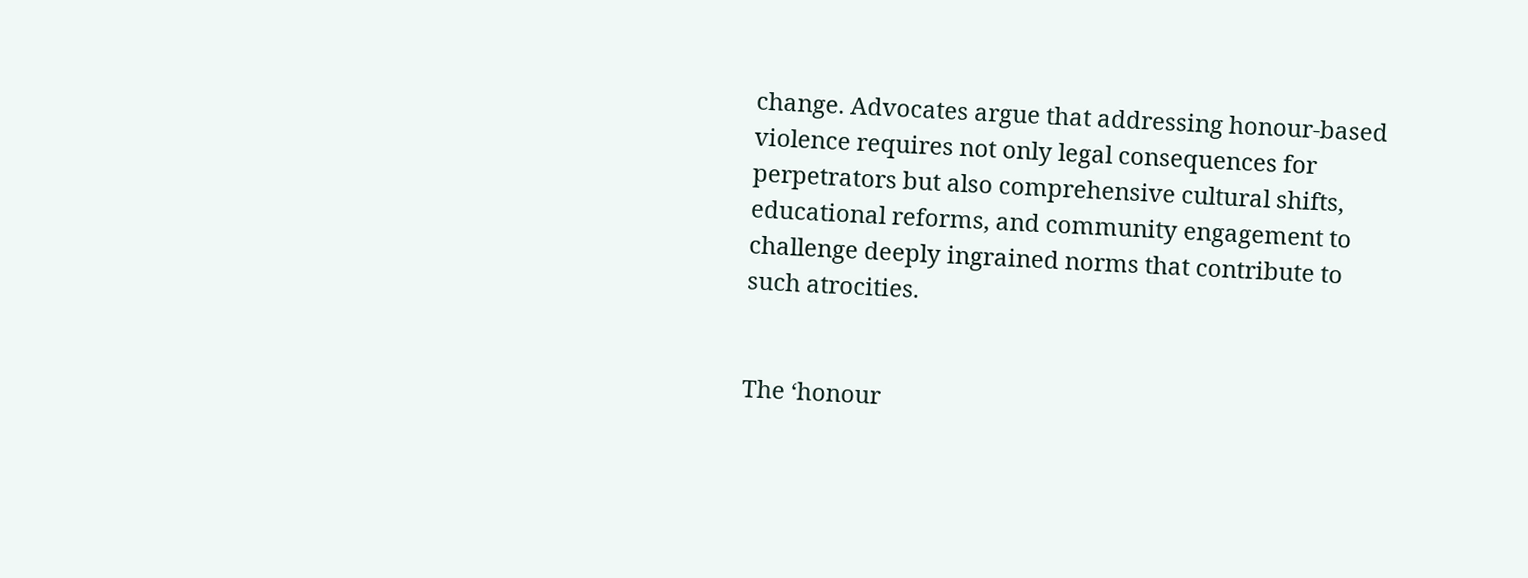change. Advocates argue that addressing honour-based violence requires not only legal consequences for perpetrators but also comprehensive cultural shifts, educational reforms, and community engagement to challenge deeply ingrained norms that contribute to such atrocities.


The ‘honour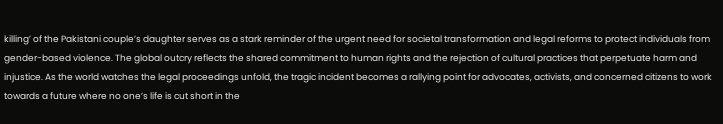killing’ of the Pakistani couple’s daughter serves as a stark reminder of the urgent need for societal transformation and legal reforms to protect individuals from gender-based violence. The global outcry reflects the shared commitment to human rights and the rejection of cultural practices that perpetuate harm and injustice. As the world watches the legal proceedings unfold, the tragic incident becomes a rallying point for advocates, activists, and concerned citizens to work towards a future where no one’s life is cut short in the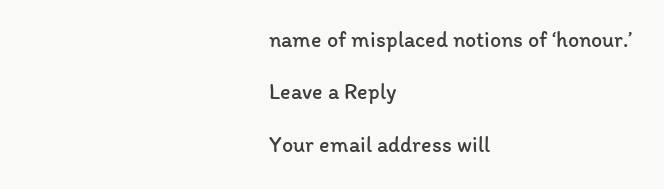name of misplaced notions of ‘honour.’

Leave a Reply

Your email address will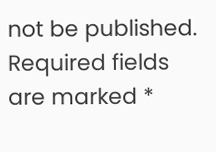not be published. Required fields are marked *